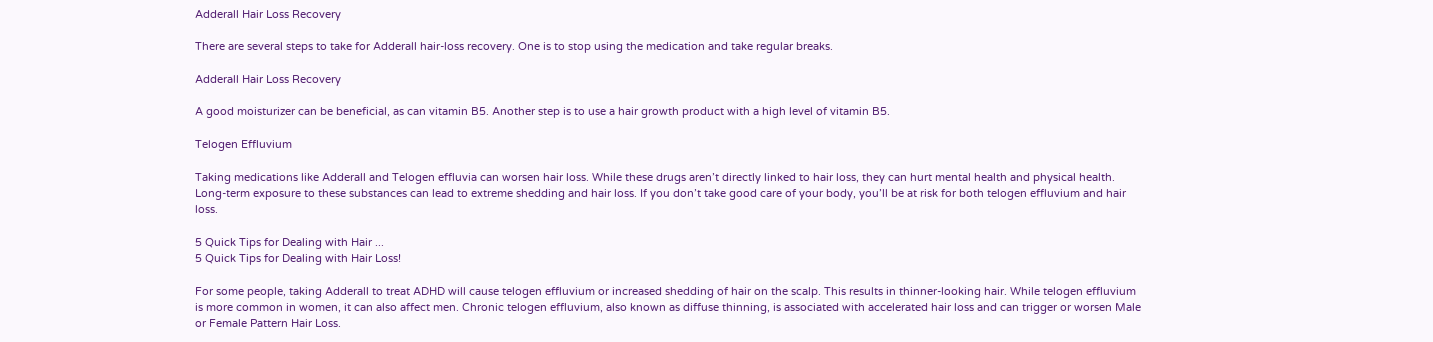Adderall Hair Loss Recovery

There are several steps to take for Adderall hair-loss recovery. One is to stop using the medication and take regular breaks.

Adderall Hair Loss Recovery

A good moisturizer can be beneficial, as can vitamin B5. Another step is to use a hair growth product with a high level of vitamin B5.

Telogen Effluvium

Taking medications like Adderall and Telogen effluvia can worsen hair loss. While these drugs aren’t directly linked to hair loss, they can hurt mental health and physical health. Long-term exposure to these substances can lead to extreme shedding and hair loss. If you don’t take good care of your body, you’ll be at risk for both telogen effluvium and hair loss.

5 Quick Tips for Dealing with Hair ...
5 Quick Tips for Dealing with Hair Loss!

For some people, taking Adderall to treat ADHD will cause telogen effluvium or increased shedding of hair on the scalp. This results in thinner-looking hair. While telogen effluvium is more common in women, it can also affect men. Chronic telogen effluvium, also known as diffuse thinning, is associated with accelerated hair loss and can trigger or worsen Male or Female Pattern Hair Loss.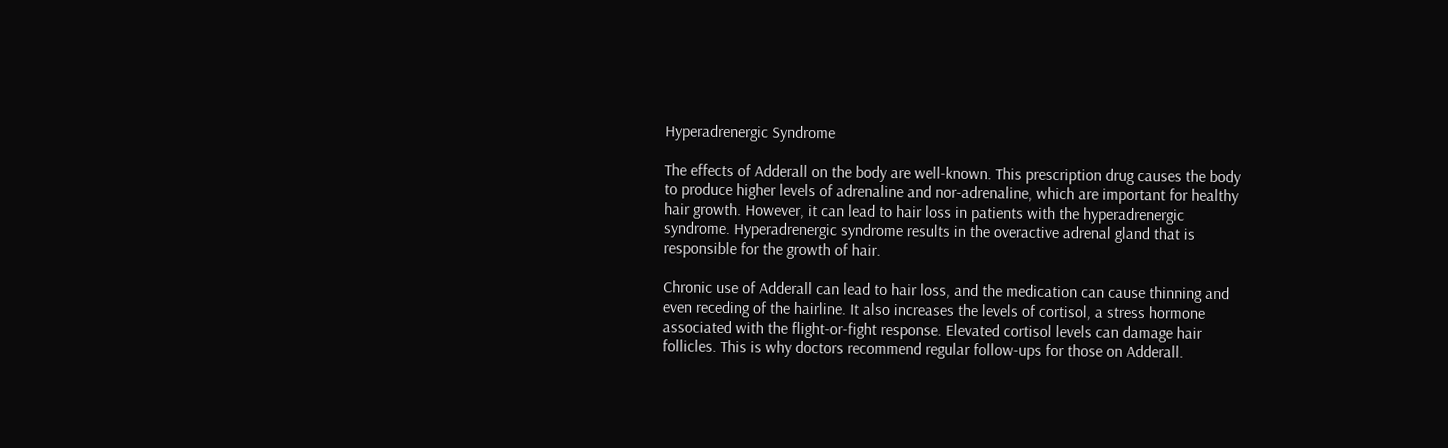Hyperadrenergic Syndrome

The effects of Adderall on the body are well-known. This prescription drug causes the body to produce higher levels of adrenaline and nor-adrenaline, which are important for healthy hair growth. However, it can lead to hair loss in patients with the hyperadrenergic syndrome. Hyperadrenergic syndrome results in the overactive adrenal gland that is responsible for the growth of hair.

Chronic use of Adderall can lead to hair loss, and the medication can cause thinning and even receding of the hairline. It also increases the levels of cortisol, a stress hormone associated with the flight-or-fight response. Elevated cortisol levels can damage hair follicles. This is why doctors recommend regular follow-ups for those on Adderall.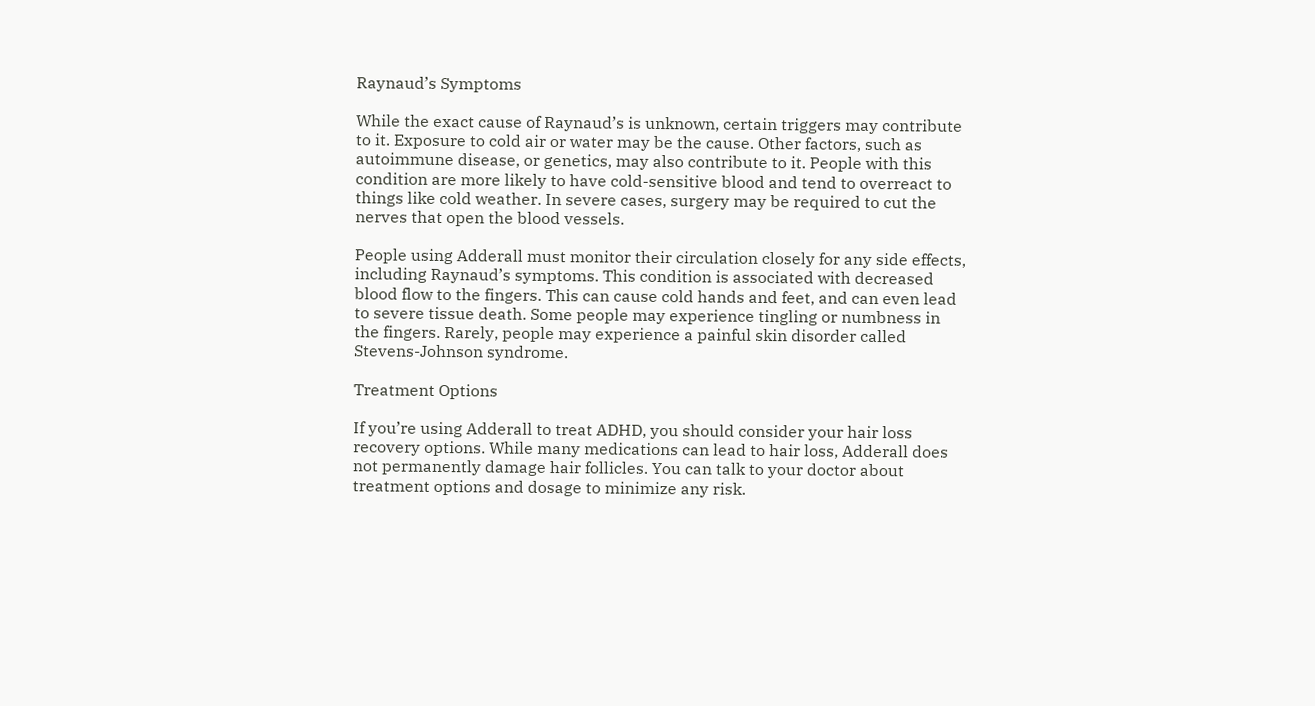Raynaud’s Symptoms

While the exact cause of Raynaud’s is unknown, certain triggers may contribute to it. Exposure to cold air or water may be the cause. Other factors, such as autoimmune disease, or genetics, may also contribute to it. People with this condition are more likely to have cold-sensitive blood and tend to overreact to things like cold weather. In severe cases, surgery may be required to cut the nerves that open the blood vessels.

People using Adderall must monitor their circulation closely for any side effects, including Raynaud’s symptoms. This condition is associated with decreased blood flow to the fingers. This can cause cold hands and feet, and can even lead to severe tissue death. Some people may experience tingling or numbness in the fingers. Rarely, people may experience a painful skin disorder called Stevens-Johnson syndrome.

Treatment Options

If you’re using Adderall to treat ADHD, you should consider your hair loss recovery options. While many medications can lead to hair loss, Adderall does not permanently damage hair follicles. You can talk to your doctor about treatment options and dosage to minimize any risk.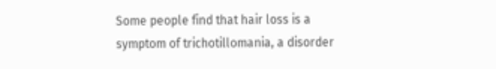Some people find that hair loss is a symptom of trichotillomania, a disorder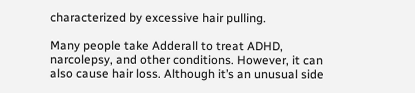characterized by excessive hair pulling.

Many people take Adderall to treat ADHD, narcolepsy, and other conditions. However, it can also cause hair loss. Although it’s an unusual side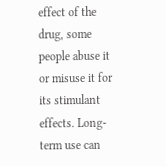effect of the drug, some people abuse it or misuse it for its stimulant effects. Long-term use can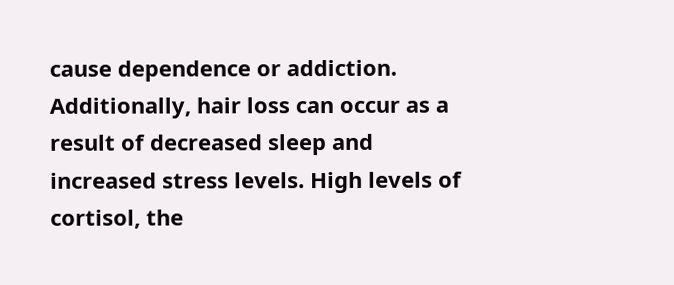cause dependence or addiction. Additionally, hair loss can occur as a result of decreased sleep and increased stress levels. High levels of cortisol, the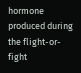hormone produced during the flight-or-fight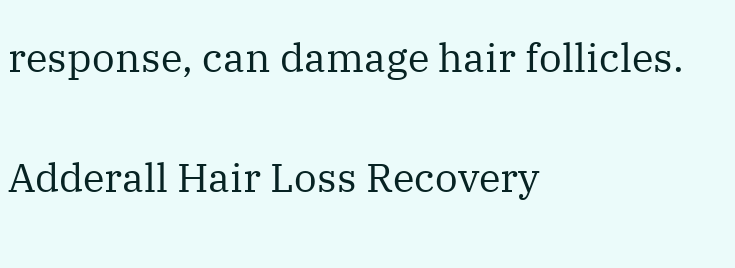response, can damage hair follicles.

Adderall Hair Loss Recovery